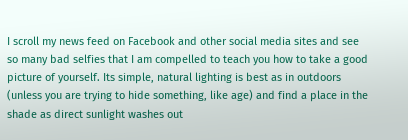I scroll my news feed on Facebook and other social media sites and see so many bad selfies that I am compelled to teach you how to take a good picture of yourself. Its simple, natural lighting is best as in outdoors (unless you are trying to hide something, like age) and find a place in the shade as direct sunlight washes out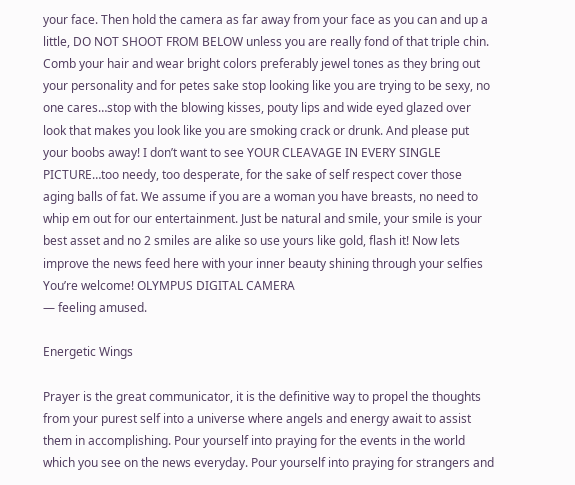your face. Then hold the camera as far away from your face as you can and up a little, DO NOT SHOOT FROM BELOW unless you are really fond of that triple chin. Comb your hair and wear bright colors preferably jewel tones as they bring out your personality and for petes sake stop looking like you are trying to be sexy, no one cares…stop with the blowing kisses, pouty lips and wide eyed glazed over look that makes you look like you are smoking crack or drunk. And please put your boobs away! I don’t want to see YOUR CLEAVAGE IN EVERY SINGLE PICTURE…too needy, too desperate, for the sake of self respect cover those aging balls of fat. We assume if you are a woman you have breasts, no need to whip em out for our entertainment. Just be natural and smile, your smile is your best asset and no 2 smiles are alike so use yours like gold, flash it! Now lets improve the news feed here with your inner beauty shining through your selfies You’re welcome! OLYMPUS DIGITAL CAMERA
— feeling amused.

Energetic Wings

Prayer is the great communicator, it is the definitive way to propel the thoughts from your purest self into a universe where angels and energy await to assist them in accomplishing. Pour yourself into praying for the events in the world which you see on the news everyday. Pour yourself into praying for strangers and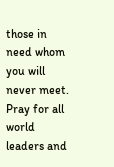those in need whom you will never meet. Pray for all world leaders and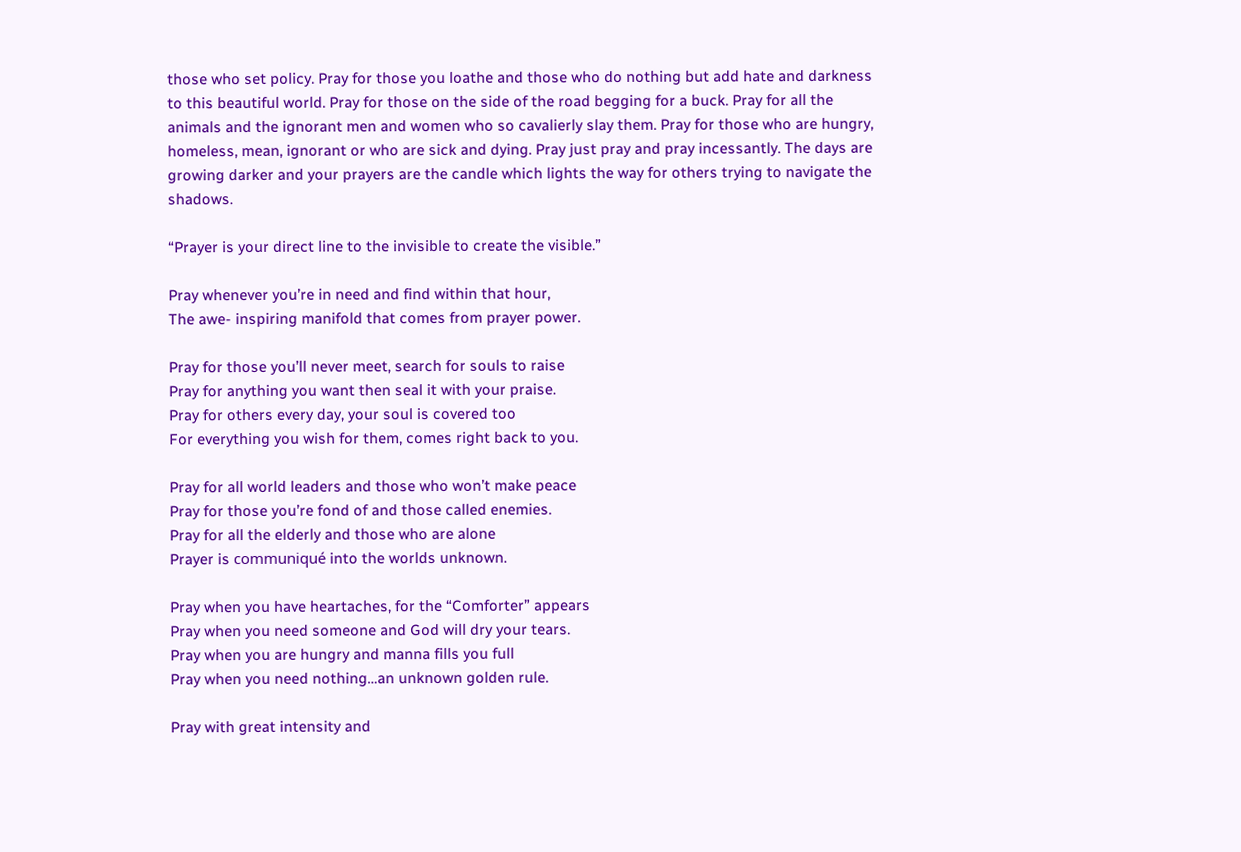those who set policy. Pray for those you loathe and those who do nothing but add hate and darkness to this beautiful world. Pray for those on the side of the road begging for a buck. Pray for all the animals and the ignorant men and women who so cavalierly slay them. Pray for those who are hungry, homeless, mean, ignorant or who are sick and dying. Pray just pray and pray incessantly. The days are growing darker and your prayers are the candle which lights the way for others trying to navigate the shadows.

“Prayer is your direct line to the invisible to create the visible.”

Pray whenever you’re in need and find within that hour,
The awe- inspiring manifold that comes from prayer power.

Pray for those you’ll never meet, search for souls to raise
Pray for anything you want then seal it with your praise.
Pray for others every day, your soul is covered too
For everything you wish for them, comes right back to you.

Pray for all world leaders and those who won’t make peace
Pray for those you’re fond of and those called enemies.
Pray for all the elderly and those who are alone
Prayer is communiqué into the worlds unknown.

Pray when you have heartaches, for the “Comforter” appears
Pray when you need someone and God will dry your tears.
Pray when you are hungry and manna fills you full
Pray when you need nothing…an unknown golden rule.

Pray with great intensity and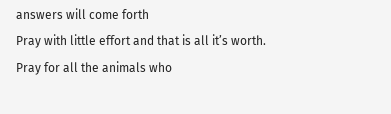answers will come forth
Pray with little effort and that is all it’s worth.
Pray for all the animals who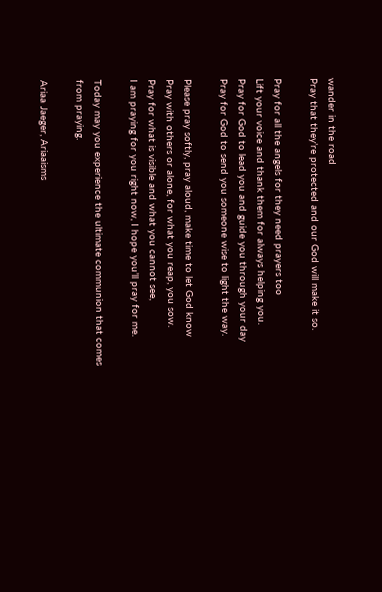wander in the road
Pray that they’re protected and our God will make it so.

Pray for all the angels for they need prayers too
Lift your voice and thank them for always helping you.
Pray for God to lead you and guide you through your day
Pray for God to send you someone wise to light the way.

Please pray softly, pray aloud, make time to let God know
Pray with others or alone, for what you reap, you sow.
Pray for what is visible and what you cannot see,
I am praying for you right now, I hope you’ll pray for me.

Today may you experience the ultimate communion that comes from praying.

Ariaa Jaeger, Ariaaisms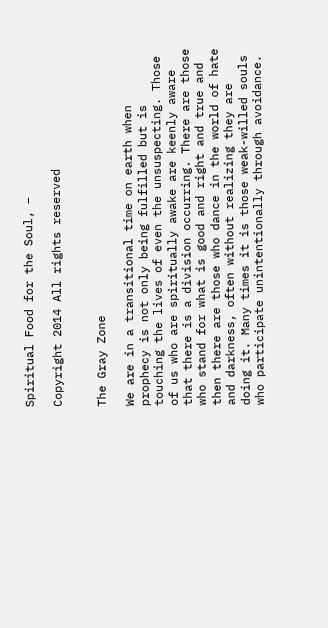Spiritual Food for the Soul, –

Copyright 2014 All rights reserved


The Gray Zone

We are in a transitional time on earth when prophecy is not only being fulfilled but is touching the lives of even the unsuspecting. Those of us who are spiritually awake are keenly aware that there is a division occurring. There are those who stand for what is good and right and true and then there are those who dance in the world of hate and darkness, often without realizing they are doing it. Many times it is those weak-willed souls who participate unintentionally through avoidance.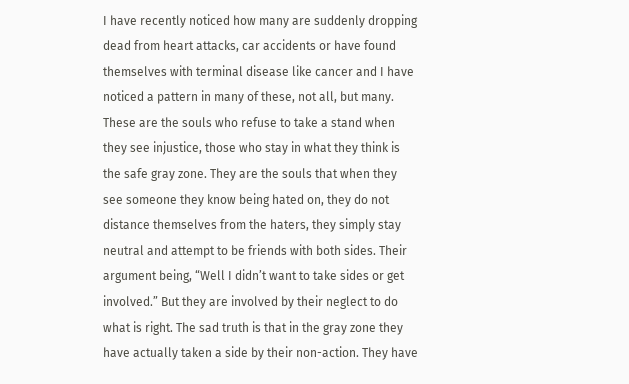I have recently noticed how many are suddenly dropping dead from heart attacks, car accidents or have found themselves with terminal disease like cancer and I have noticed a pattern in many of these, not all, but many. These are the souls who refuse to take a stand when they see injustice, those who stay in what they think is the safe gray zone. They are the souls that when they see someone they know being hated on, they do not distance themselves from the haters, they simply stay neutral and attempt to be friends with both sides. Their argument being, “Well I didn’t want to take sides or get involved.” But they are involved by their neglect to do what is right. The sad truth is that in the gray zone they have actually taken a side by their non-action. They have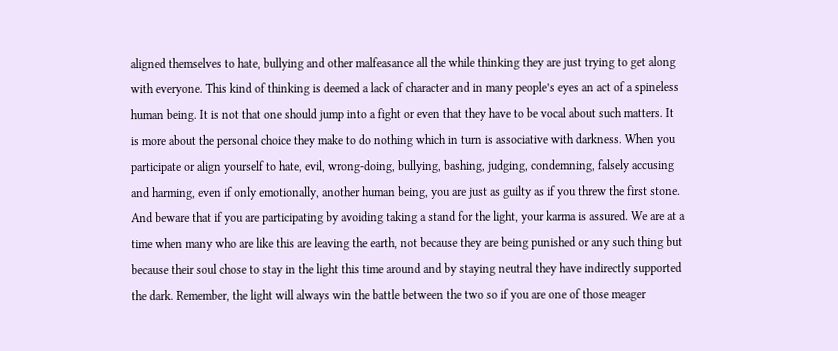aligned themselves to hate, bullying and other malfeasance all the while thinking they are just trying to get along with everyone. This kind of thinking is deemed a lack of character and in many people’s eyes an act of a spineless human being. It is not that one should jump into a fight or even that they have to be vocal about such matters. It is more about the personal choice they make to do nothing which in turn is associative with darkness. When you participate or align yourself to hate, evil, wrong-doing, bullying, bashing, judging, condemning, falsely accusing and harming, even if only emotionally, another human being, you are just as guilty as if you threw the first stone. And beware that if you are participating by avoiding taking a stand for the light, your karma is assured. We are at a time when many who are like this are leaving the earth, not because they are being punished or any such thing but because their soul chose to stay in the light this time around and by staying neutral they have indirectly supported the dark. Remember, the light will always win the battle between the two so if you are one of those meager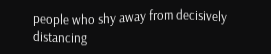people who shy away from decisively distancing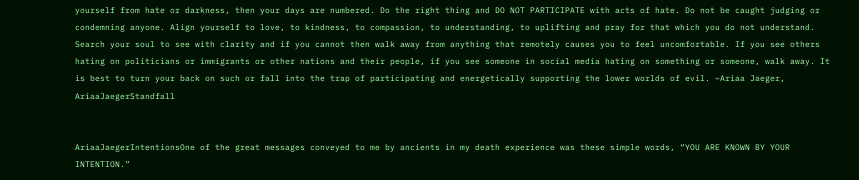yourself from hate or darkness, then your days are numbered. Do the right thing and DO NOT PARTICIPATE with acts of hate. Do not be caught judging or condemning anyone. Align yourself to love, to kindness, to compassion, to understanding, to uplifting and pray for that which you do not understand. Search your soul to see with clarity and if you cannot then walk away from anything that remotely causes you to feel uncomfortable. If you see others hating on politicians or immigrants or other nations and their people, if you see someone in social media hating on something or someone, walk away. It is best to turn your back on such or fall into the trap of participating and energetically supporting the lower worlds of evil. ~Ariaa Jaeger, AriaaJaegerStandfall


AriaaJaegerIntentionsOne of the great messages conveyed to me by ancients in my death experience was these simple words, “YOU ARE KNOWN BY YOUR INTENTION.”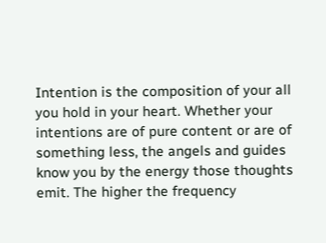Intention is the composition of your all you hold in your heart. Whether your intentions are of pure content or are of something less, the angels and guides know you by the energy those thoughts emit. The higher the frequency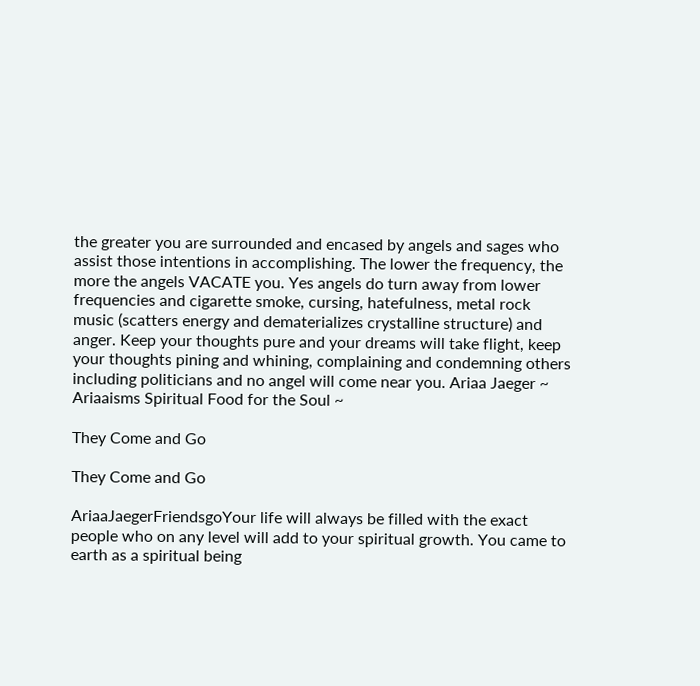the greater you are surrounded and encased by angels and sages who assist those intentions in accomplishing. The lower the frequency, the more the angels VACATE you. Yes angels do turn away from lower frequencies and cigarette smoke, cursing, hatefulness, metal rock music (scatters energy and dematerializes crystalline structure) and anger. Keep your thoughts pure and your dreams will take flight, keep your thoughts pining and whining, complaining and condemning others including politicians and no angel will come near you. Ariaa Jaeger ~ Ariaaisms Spiritual Food for the Soul ~

They Come and Go

They Come and Go

AriaaJaegerFriendsgoYour life will always be filled with the exact people who on any level will add to your spiritual growth. You came to earth as a spiritual being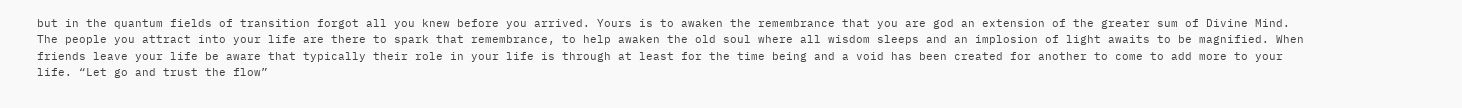but in the quantum fields of transition forgot all you knew before you arrived. Yours is to awaken the remembrance that you are god an extension of the greater sum of Divine Mind. The people you attract into your life are there to spark that remembrance, to help awaken the old soul where all wisdom sleeps and an implosion of light awaits to be magnified. When friends leave your life be aware that typically their role in your life is through at least for the time being and a void has been created for another to come to add more to your life. “Let go and trust the flow”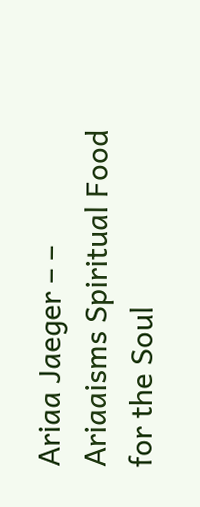Ariaa Jaeger – – Ariaaisms Spiritual Food for the Soul